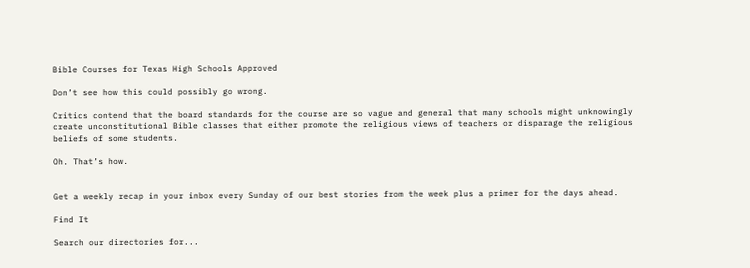Bible Courses for Texas High Schools Approved

Don’t see how this could possibly go wrong.

Critics contend that the board standards for the course are so vague and general that many schools might unknowingly create unconstitutional Bible classes that either promote the religious views of teachers or disparage the religious beliefs of some students.

Oh. That’s how.


Get a weekly recap in your inbox every Sunday of our best stories from the week plus a primer for the days ahead.

Find It

Search our directories for...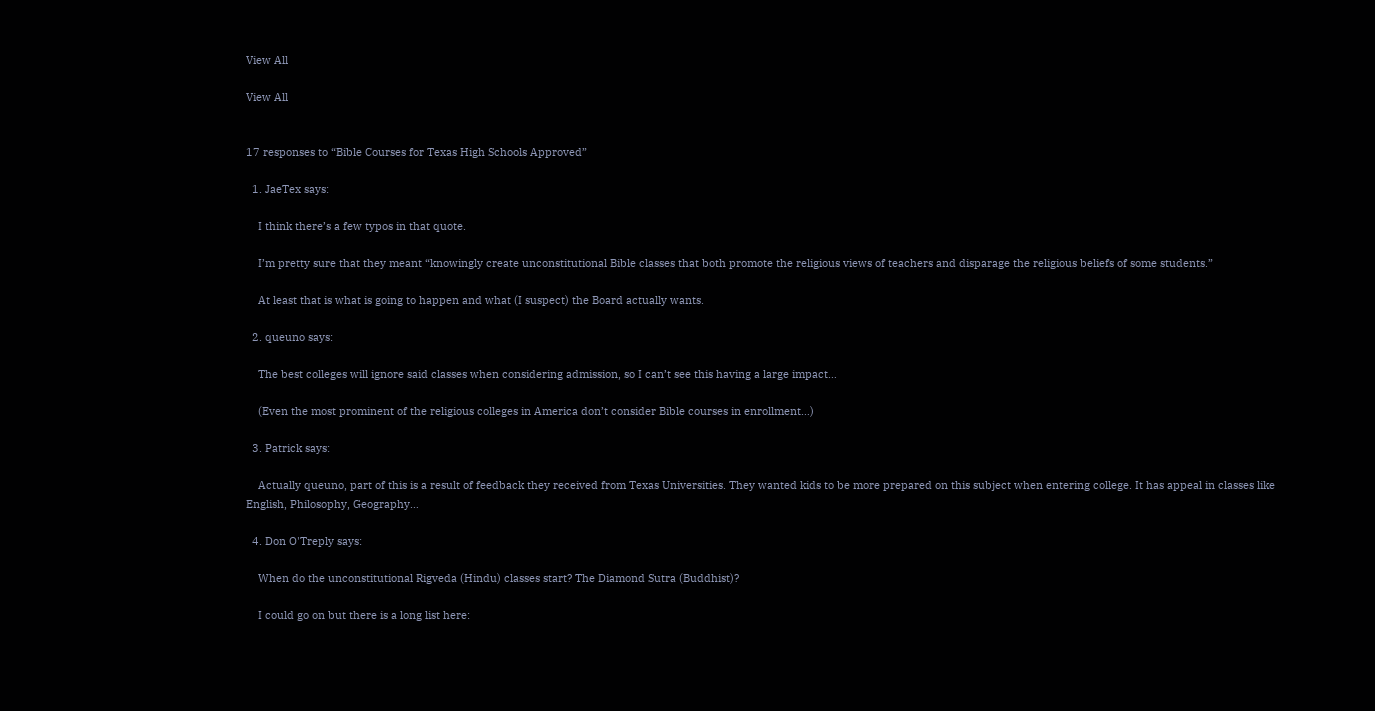View All

View All


17 responses to “Bible Courses for Texas High Schools Approved”

  1. JaeTex says:

    I think there’s a few typos in that quote.

    I’m pretty sure that they meant “knowingly create unconstitutional Bible classes that both promote the religious views of teachers and disparage the religious beliefs of some students.”

    At least that is what is going to happen and what (I suspect) the Board actually wants.

  2. queuno says:

    The best colleges will ignore said classes when considering admission, so I can’t see this having a large impact…

    (Even the most prominent of the religious colleges in America don’t consider Bible courses in enrollment…)

  3. Patrick says:

    Actually queuno, part of this is a result of feedback they received from Texas Universities. They wanted kids to be more prepared on this subject when entering college. It has appeal in classes like English, Philosophy, Geography…

  4. Don O'Treply says:

    When do the unconstitutional Rigveda (Hindu) classes start? The Diamond Sutra (Buddhist)?

    I could go on but there is a long list here: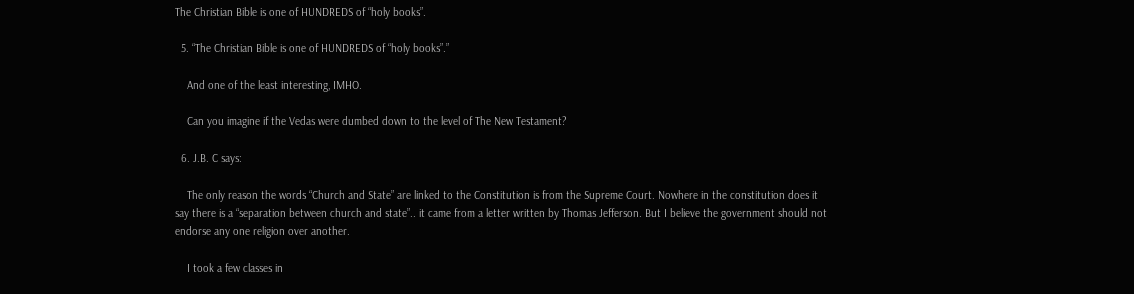The Christian Bible is one of HUNDREDS of “holy books”.

  5. “The Christian Bible is one of HUNDREDS of “holy books”.”

    And one of the least interesting, IMHO.

    Can you imagine if the Vedas were dumbed down to the level of The New Testament?

  6. J.B. C says:

    The only reason the words “Church and State” are linked to the Constitution is from the Supreme Court. Nowhere in the constitution does it say there is a “separation between church and state”.. it came from a letter written by Thomas Jefferson. But I believe the government should not endorse any one religion over another.

    I took a few classes in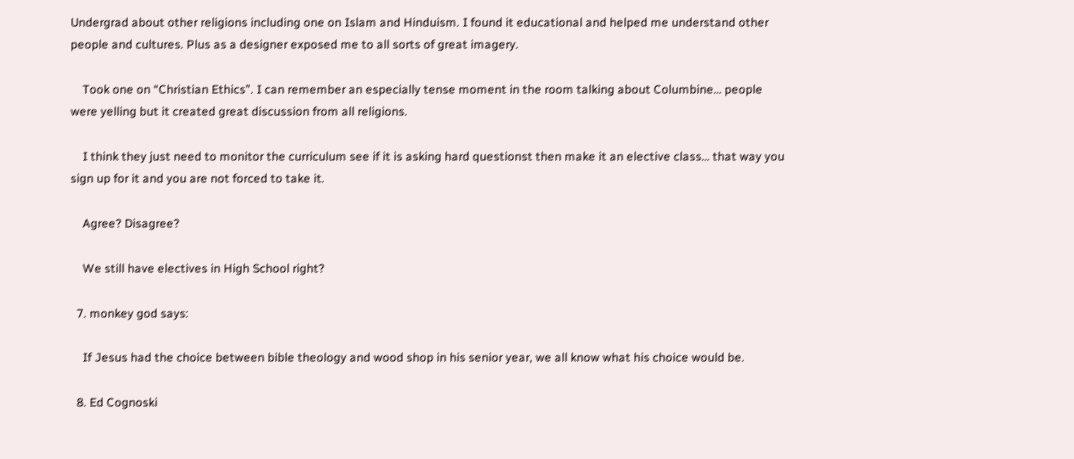Undergrad about other religions including one on Islam and Hinduism. I found it educational and helped me understand other people and cultures. Plus as a designer exposed me to all sorts of great imagery.

    Took one on “Christian Ethics”. I can remember an especially tense moment in the room talking about Columbine… people were yelling but it created great discussion from all religions.

    I think they just need to monitor the curriculum see if it is asking hard questionst then make it an elective class… that way you sign up for it and you are not forced to take it.

    Agree? Disagree?

    We still have electives in High School right?

  7. monkey god says:

    If Jesus had the choice between bible theology and wood shop in his senior year, we all know what his choice would be.

  8. Ed Cognoski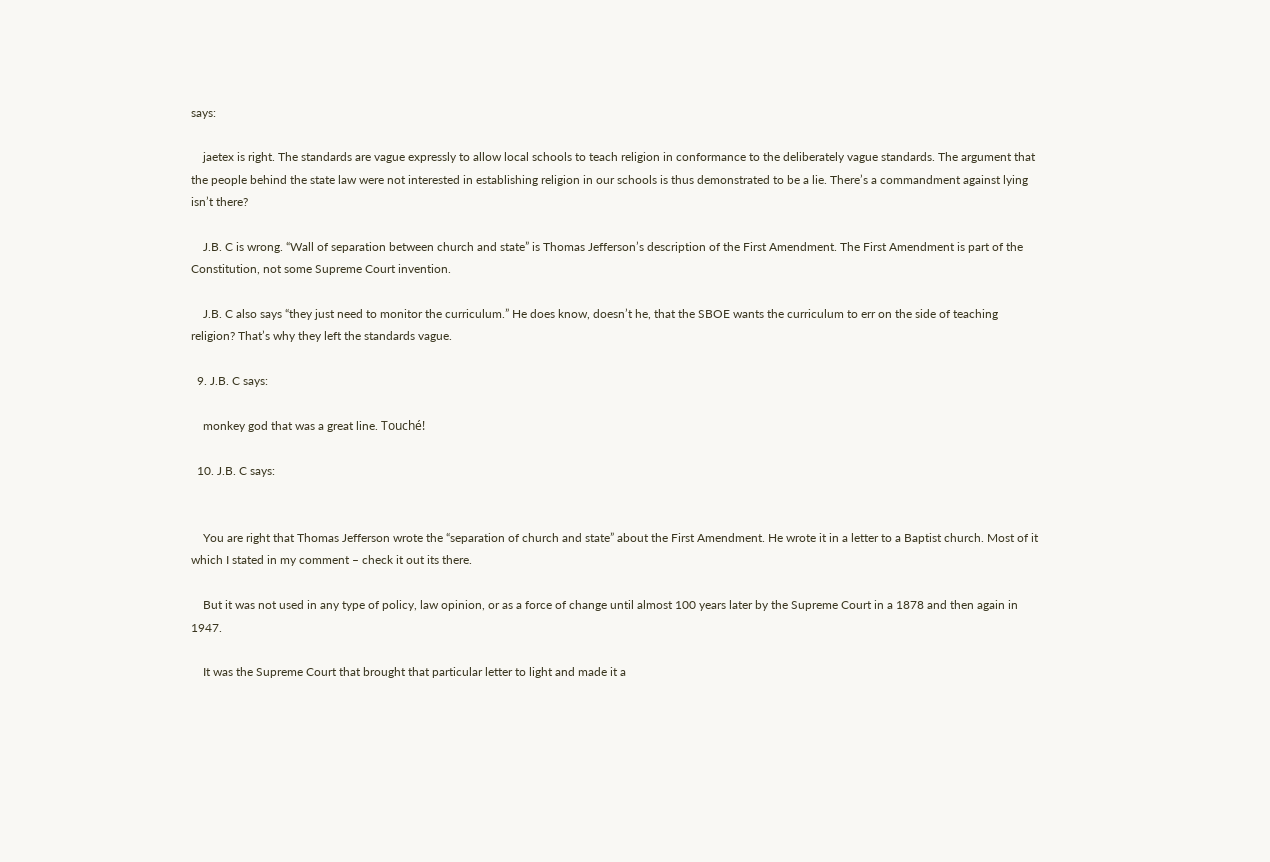says:

    jaetex is right. The standards are vague expressly to allow local schools to teach religion in conformance to the deliberately vague standards. The argument that the people behind the state law were not interested in establishing religion in our schools is thus demonstrated to be a lie. There’s a commandment against lying isn’t there?

    J.B. C is wrong. “Wall of separation between church and state” is Thomas Jefferson’s description of the First Amendment. The First Amendment is part of the Constitution, not some Supreme Court invention.

    J.B. C also says “they just need to monitor the curriculum.” He does know, doesn’t he, that the SBOE wants the curriculum to err on the side of teaching religion? That’s why they left the standards vague.

  9. J.B. C says:

    monkey god that was a great line. Touché!

  10. J.B. C says:


    You are right that Thomas Jefferson wrote the “separation of church and state” about the First Amendment. He wrote it in a letter to a Baptist church. Most of it which I stated in my comment – check it out its there.

    But it was not used in any type of policy, law opinion, or as a force of change until almost 100 years later by the Supreme Court in a 1878 and then again in 1947.

    It was the Supreme Court that brought that particular letter to light and made it a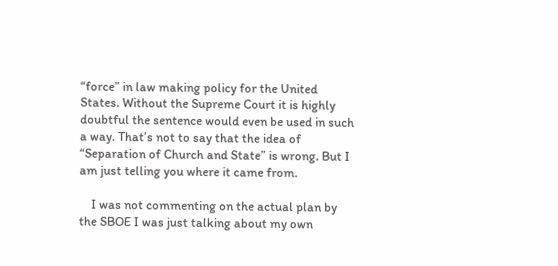“force” in law making policy for the United States. Without the Supreme Court it is highly doubtful the sentence would even be used in such a way. That’s not to say that the idea of “Separation of Church and State” is wrong. But I am just telling you where it came from.

    I was not commenting on the actual plan by the SBOE I was just talking about my own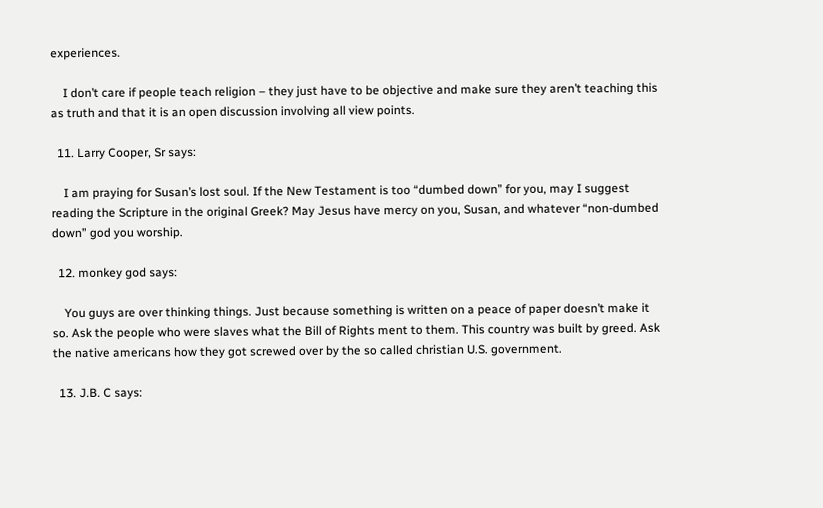experiences.

    I don’t care if people teach religion – they just have to be objective and make sure they aren’t teaching this as truth and that it is an open discussion involving all view points.

  11. Larry Cooper, Sr says:

    I am praying for Susan’s lost soul. If the New Testament is too “dumbed down” for you, may I suggest reading the Scripture in the original Greek? May Jesus have mercy on you, Susan, and whatever “non-dumbed down” god you worship.

  12. monkey god says:

    You guys are over thinking things. Just because something is written on a peace of paper doesn’t make it so. Ask the people who were slaves what the Bill of Rights ment to them. This country was built by greed. Ask the native americans how they got screwed over by the so called christian U.S. government.

  13. J.B. C says: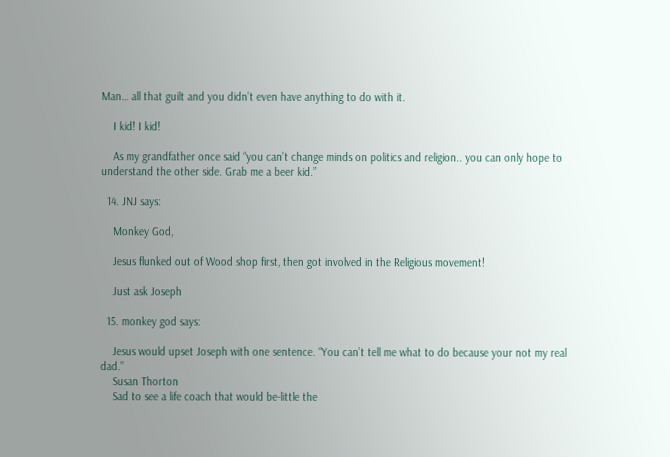Man… all that guilt and you didn’t even have anything to do with it.

    I kid! I kid!

    As my grandfather once said “you can’t change minds on politics and religion.. you can only hope to understand the other side. Grab me a beer kid.”

  14. JNJ says:

    Monkey God,

    Jesus flunked out of Wood shop first, then got involved in the Religious movement!

    Just ask Joseph

  15. monkey god says:

    Jesus would upset Joseph with one sentence. “You can’t tell me what to do because your not my real dad.”
    Susan Thorton
    Sad to see a life coach that would be-little the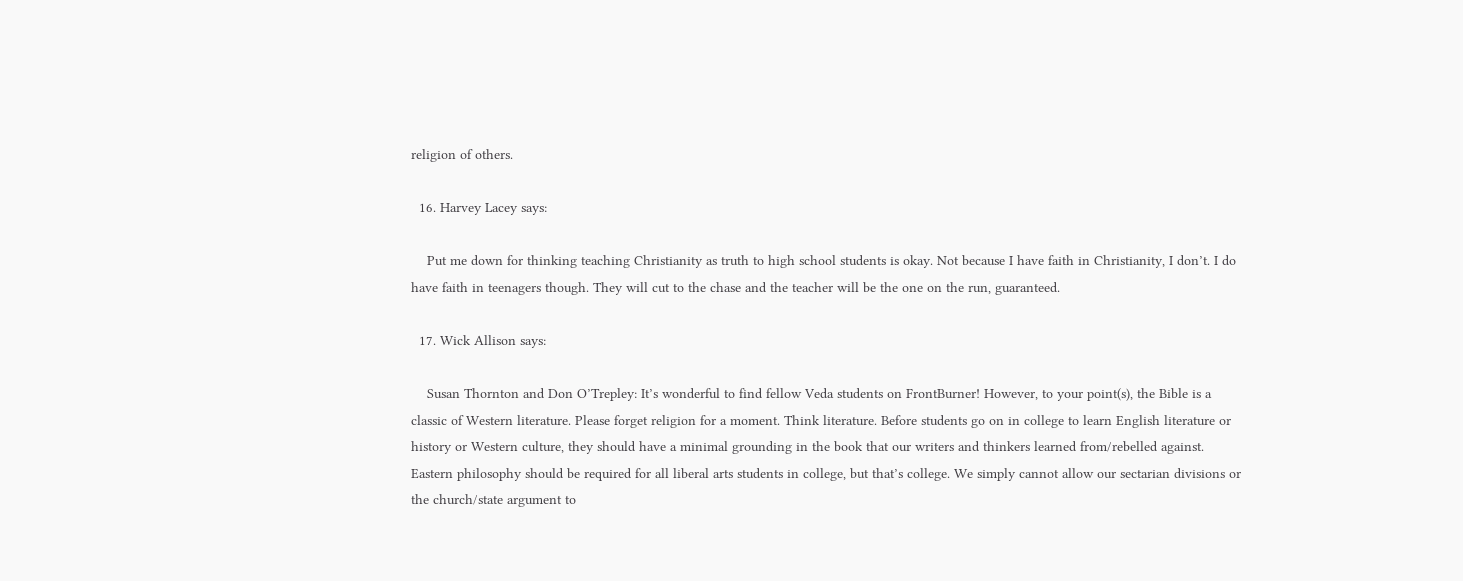religion of others.

  16. Harvey Lacey says:

    Put me down for thinking teaching Christianity as truth to high school students is okay. Not because I have faith in Christianity, I don’t. I do have faith in teenagers though. They will cut to the chase and the teacher will be the one on the run, guaranteed.

  17. Wick Allison says:

    Susan Thornton and Don O’Trepley: It’s wonderful to find fellow Veda students on FrontBurner! However, to your point(s), the Bible is a classic of Western literature. Please forget religion for a moment. Think literature. Before students go on in college to learn English literature or history or Western culture, they should have a minimal grounding in the book that our writers and thinkers learned from/rebelled against. Eastern philosophy should be required for all liberal arts students in college, but that’s college. We simply cannot allow our sectarian divisions or the church/state argument to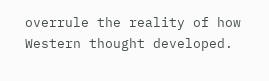overrule the reality of how Western thought developed.